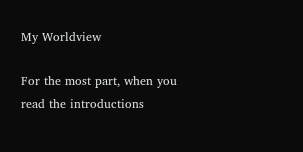My Worldview

For the most part, when you read the introductions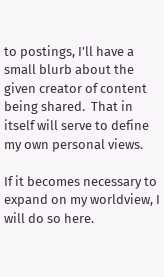to postings, I’ll have a small blurb about the given creator of content being shared.  That in itself will serve to define my own personal views.

If it becomes necessary to expand on my worldview, I will do so here.